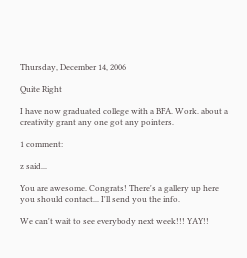Thursday, December 14, 2006

Quite Right

I have now graduated college with a BFA. Work. about a creativity grant any one got any pointers.

1 comment:

z said...

You are awesome. Congrats! There's a gallery up here you should contact... I'll send you the info.

We can't wait to see everybody next week!!! YAY!!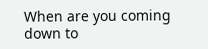When are you coming down to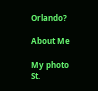Orlando?

About Me

My photo
St.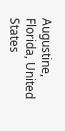Augustine, Florida, United States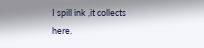I spill ink ,it collects here.